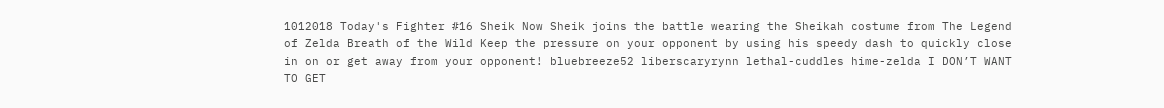1012018 Today's Fighter #16 Sheik Now Sheik joins the battle wearing the Sheikah costume from The Legend of Zelda Breath of the Wild Keep the pressure on your opponent by using his speedy dash to quickly close in on or get away from your opponent! bluebreeze52 liberscaryrynn lethal-cuddles hime-zelda I DON’T WANT TO GET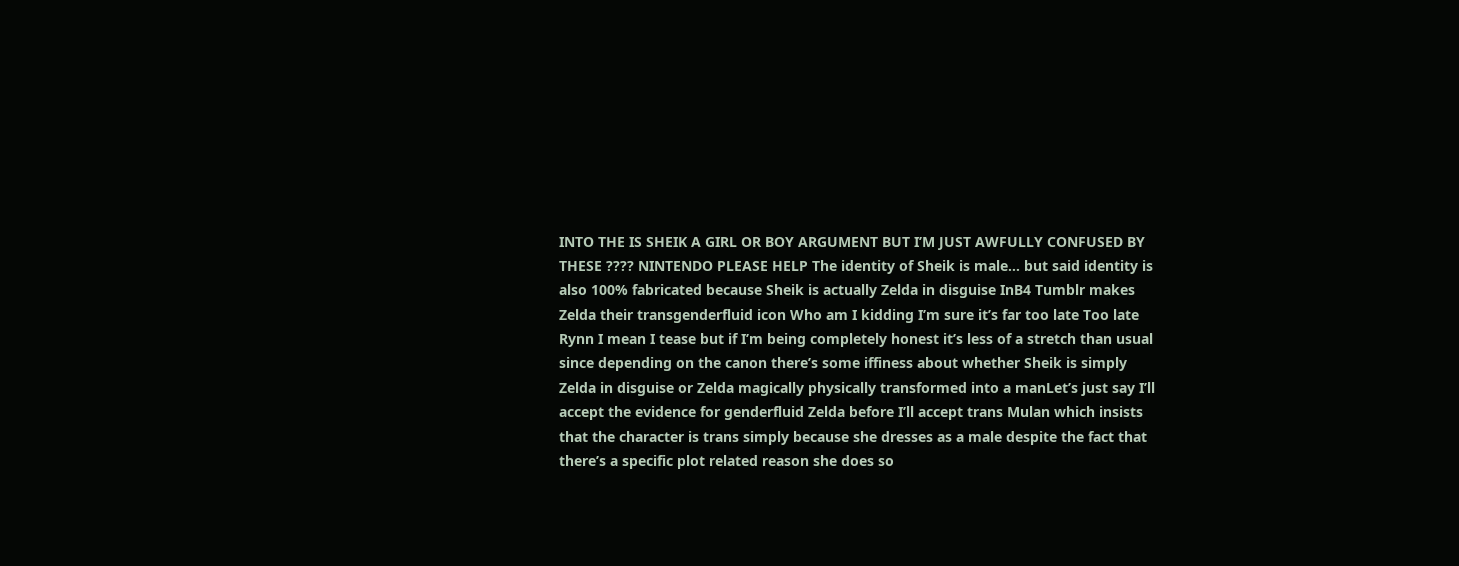INTO THE IS SHEIK A GIRL OR BOY ARGUMENT BUT I’M JUST AWFULLY CONFUSED BY THESE ???? NINTENDO PLEASE HELP The identity of Sheik is male… but said identity is also 100% fabricated because Sheik is actually Zelda in disguise InB4 Tumblr makes Zelda their transgenderfluid icon Who am I kidding I’m sure it’s far too late Too late Rynn I mean I tease but if I’m being completely honest it’s less of a stretch than usual since depending on the canon there’s some iffiness about whether Sheik is simply Zelda in disguise or Zelda magically physically transformed into a manLet’s just say I’ll accept the evidence for genderfluid Zelda before I’ll accept trans Mulan which insists that the character is trans simply because she dresses as a male despite the fact that there’s a specific plot related reason she does so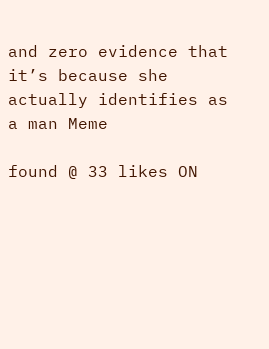and zero evidence that it’s because she actually identifies as a man Meme

found @ 33 likes ON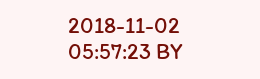2018-11-02 05:57:23 BY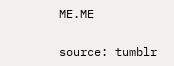ME.ME

source: tumblr